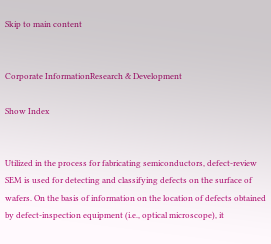Skip to main content


Corporate InformationResearch & Development

Show Index


Utilized in the process for fabricating semiconductors, defect-review SEM is used for detecting and classifying defects on the surface of wafers. On the basis of information on the location of defects obtained by defect-inspection equipment (i.e., optical microscope), it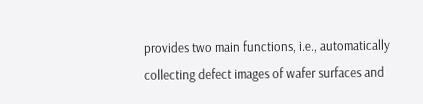provides two main functions, i.e., automatically collecting defect images of wafer surfaces and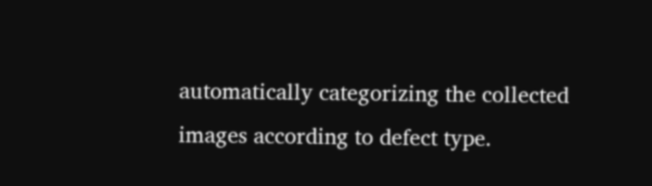automatically categorizing the collected images according to defect type.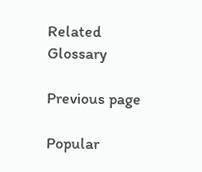Related Glossary

Previous page

Popular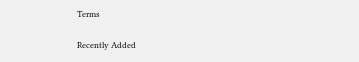Terms

Recently Added